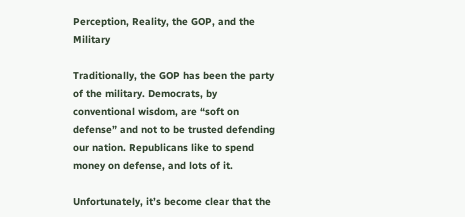Perception, Reality, the GOP, and the Military

Traditionally, the GOP has been the party of the military. Democrats, by conventional wisdom, are “soft on defense” and not to be trusted defending our nation. Republicans like to spend money on defense, and lots of it.

Unfortunately, it’s become clear that the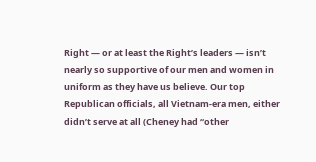Right — or at least the Right’s leaders — isn’t nearly so supportive of our men and women in uniform as they have us believe. Our top Republican officials, all Vietnam-era men, either didn’t serve at all (Cheney had “other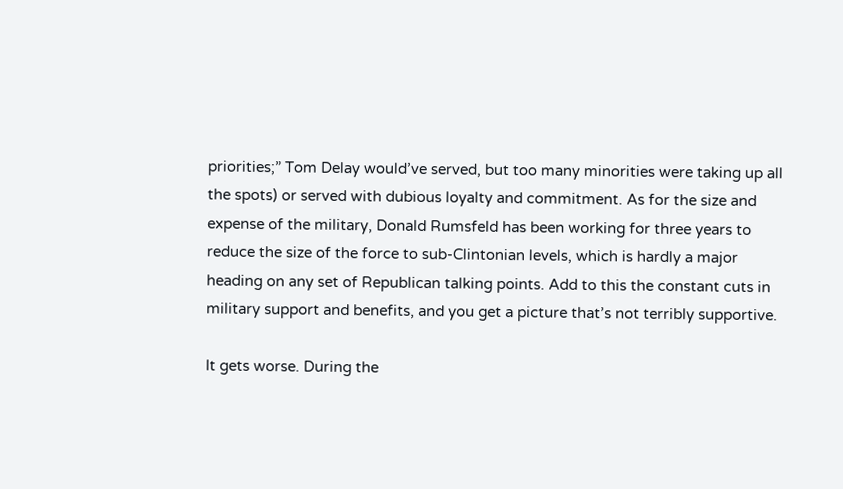priorities;” Tom Delay would’ve served, but too many minorities were taking up all the spots) or served with dubious loyalty and commitment. As for the size and expense of the military, Donald Rumsfeld has been working for three years to reduce the size of the force to sub-Clintonian levels, which is hardly a major heading on any set of Republican talking points. Add to this the constant cuts in military support and benefits, and you get a picture that’s not terribly supportive.

It gets worse. During the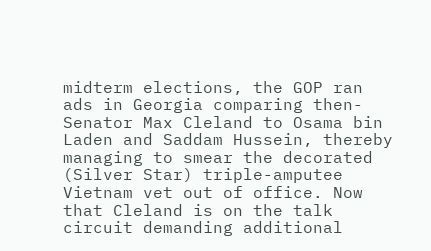midterm elections, the GOP ran ads in Georgia comparing then-Senator Max Cleland to Osama bin Laden and Saddam Hussein, thereby managing to smear the decorated (Silver Star) triple-amputee Vietnam vet out of office. Now that Cleland is on the talk circuit demanding additional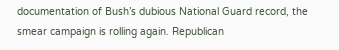documentation of Bush’s dubious National Guard record, the smear campaign is rolling again. Republican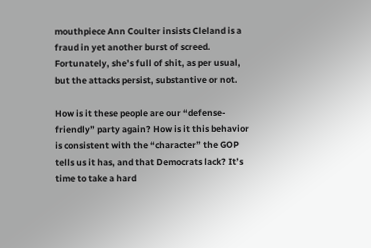mouthpiece Ann Coulter insists Cleland is a fraud in yet another burst of screed. Fortunately, she’s full of shit, as per usual, but the attacks persist, substantive or not.

How is it these people are our “defense-friendly” party again? How is it this behavior is consistent with the “character” the GOP tells us it has, and that Democrats lack? It’s time to take a hard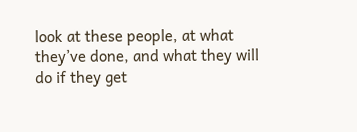look at these people, at what they’ve done, and what they will do if they get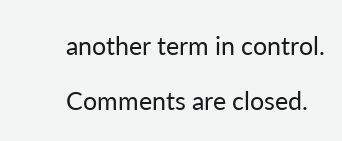another term in control.

Comments are closed.